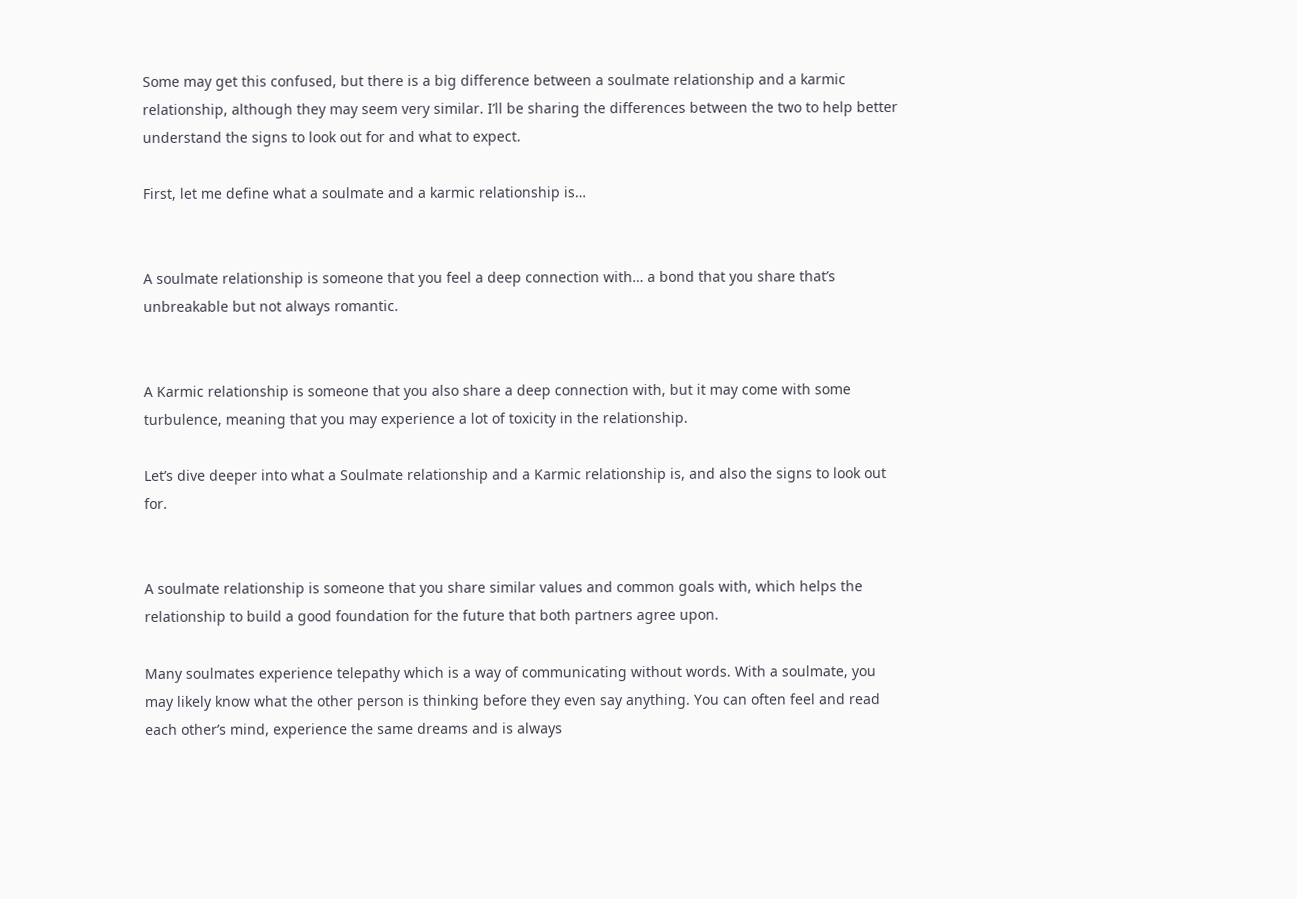Some may get this confused, but there is a big difference between a soulmate relationship and a karmic relationship, although they may seem very similar. I’ll be sharing the differences between the two to help better understand the signs to look out for and what to expect.

First, let me define what a soulmate and a karmic relationship is…


A soulmate relationship is someone that you feel a deep connection with… a bond that you share that’s unbreakable but not always romantic.


A Karmic relationship is someone that you also share a deep connection with, but it may come with some turbulence, meaning that you may experience a lot of toxicity in the relationship.

Let’s dive deeper into what a Soulmate relationship and a Karmic relationship is, and also the signs to look out for.


A soulmate relationship is someone that you share similar values and common goals with, which helps the relationship to build a good foundation for the future that both partners agree upon.

Many soulmates experience telepathy which is a way of communicating without words. With a soulmate, you may likely know what the other person is thinking before they even say anything. You can often feel and read each other’s mind, experience the same dreams and is always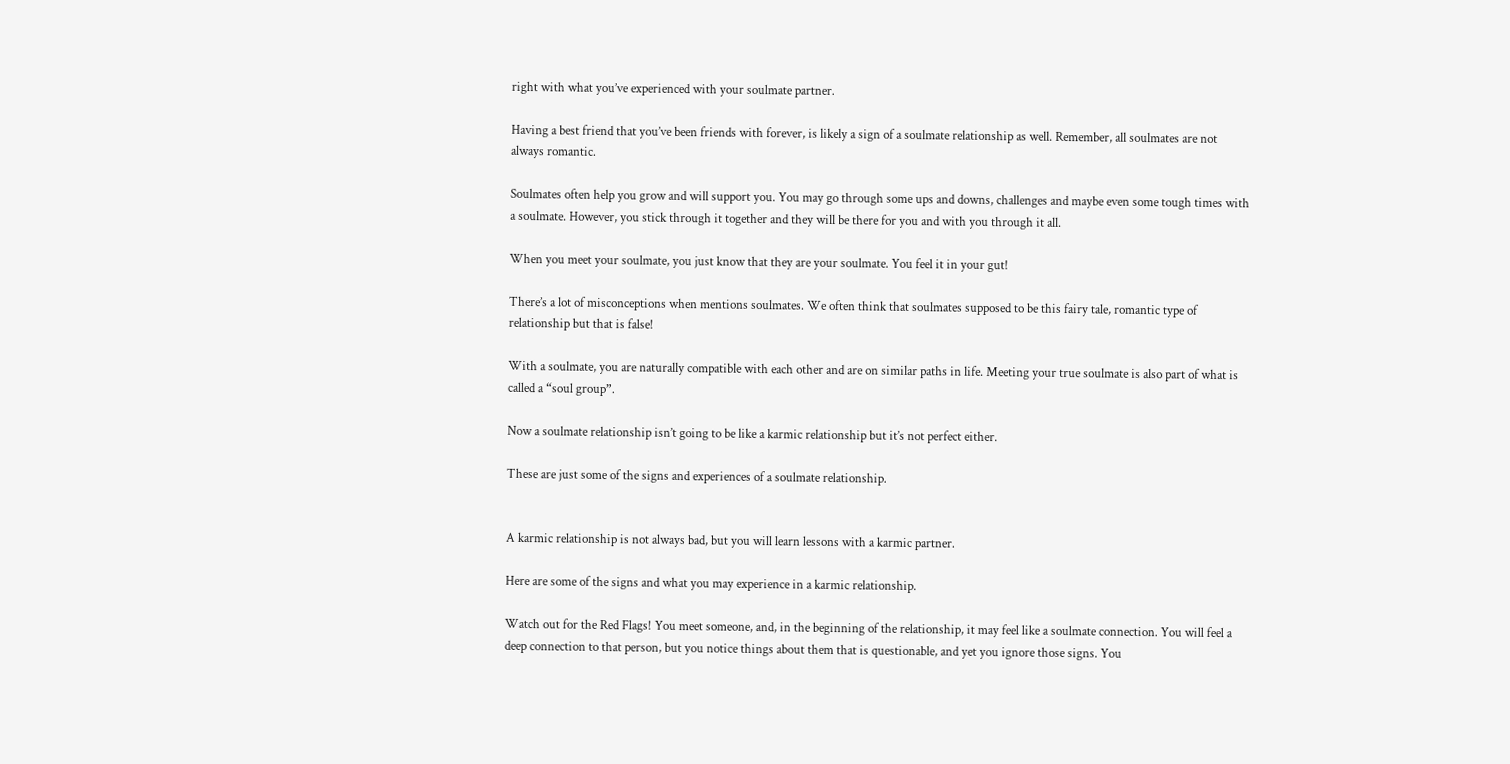right with what you’ve experienced with your soulmate partner.

Having a best friend that you’ve been friends with forever, is likely a sign of a soulmate relationship as well. Remember, all soulmates are not always romantic.

Soulmates often help you grow and will support you. You may go through some ups and downs, challenges and maybe even some tough times with a soulmate. However, you stick through it together and they will be there for you and with you through it all.

When you meet your soulmate, you just know that they are your soulmate. You feel it in your gut!

There’s a lot of misconceptions when mentions soulmates. We often think that soulmates supposed to be this fairy tale, romantic type of relationship but that is false!

With a soulmate, you are naturally compatible with each other and are on similar paths in life. Meeting your true soulmate is also part of what is called a “soul group”.

Now a soulmate relationship isn’t going to be like a karmic relationship but it’s not perfect either.

These are just some of the signs and experiences of a soulmate relationship.


A karmic relationship is not always bad, but you will learn lessons with a karmic partner.

Here are some of the signs and what you may experience in a karmic relationship.

Watch out for the Red Flags! You meet someone, and, in the beginning of the relationship, it may feel like a soulmate connection. You will feel a deep connection to that person, but you notice things about them that is questionable, and yet you ignore those signs. You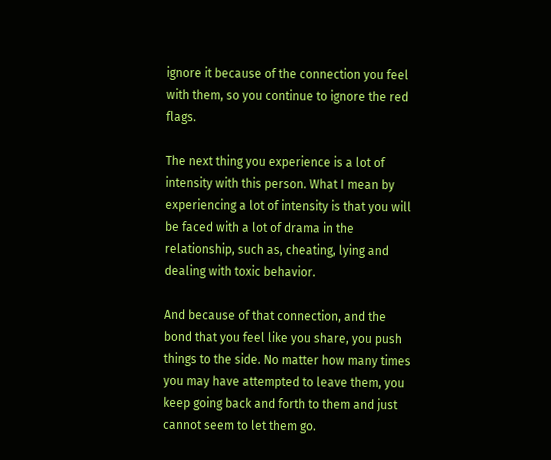ignore it because of the connection you feel with them, so you continue to ignore the red flags.

The next thing you experience is a lot of intensity with this person. What I mean by experiencing a lot of intensity is that you will be faced with a lot of drama in the relationship, such as, cheating, lying and dealing with toxic behavior.

And because of that connection, and the bond that you feel like you share, you push things to the side. No matter how many times you may have attempted to leave them, you keep going back and forth to them and just cannot seem to let them go.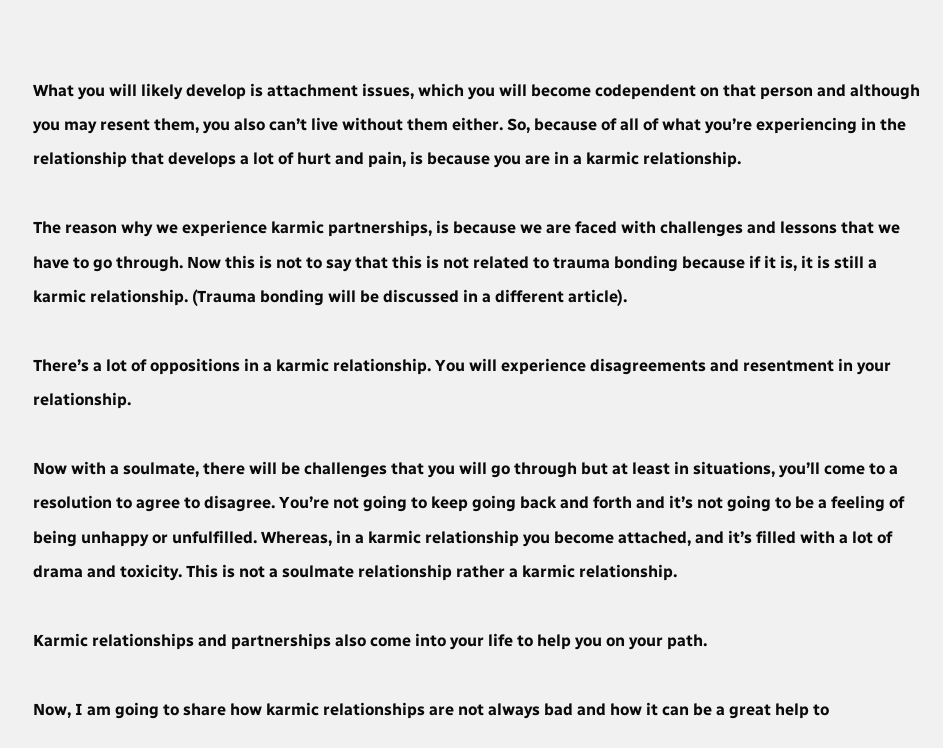What you will likely develop is attachment issues, which you will become codependent on that person and although you may resent them, you also can’t live without them either. So, because of all of what you’re experiencing in the relationship that develops a lot of hurt and pain, is because you are in a karmic relationship.

The reason why we experience karmic partnerships, is because we are faced with challenges and lessons that we have to go through. Now this is not to say that this is not related to trauma bonding because if it is, it is still a karmic relationship. (Trauma bonding will be discussed in a different article).

There’s a lot of oppositions in a karmic relationship. You will experience disagreements and resentment in your relationship.

Now with a soulmate, there will be challenges that you will go through but at least in situations, you’ll come to a resolution to agree to disagree. You’re not going to keep going back and forth and it’s not going to be a feeling of being unhappy or unfulfilled. Whereas, in a karmic relationship you become attached, and it’s filled with a lot of drama and toxicity. This is not a soulmate relationship rather a karmic relationship.

Karmic relationships and partnerships also come into your life to help you on your path.

Now, I am going to share how karmic relationships are not always bad and how it can be a great help to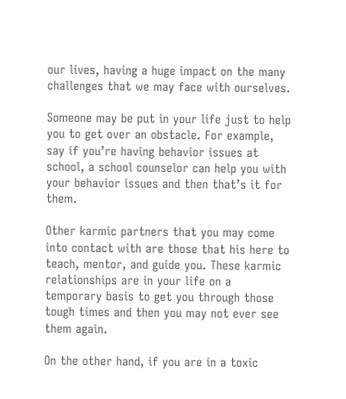our lives, having a huge impact on the many challenges that we may face with ourselves.

Someone may be put in your life just to help you to get over an obstacle. For example, say if you’re having behavior issues at school, a school counselor can help you with your behavior issues and then that’s it for them.

Other karmic partners that you may come into contact with are those that his here to teach, mentor, and guide you. These karmic relationships are in your life on a temporary basis to get you through those tough times and then you may not ever see them again.

On the other hand, if you are in a toxic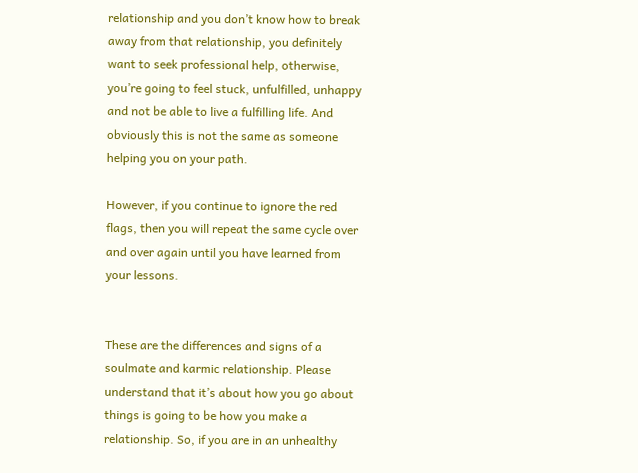relationship and you don’t know how to break away from that relationship, you definitely want to seek professional help, otherwise, you’re going to feel stuck, unfulfilled, unhappy and not be able to live a fulfilling life. And obviously this is not the same as someone helping you on your path.

However, if you continue to ignore the red flags, then you will repeat the same cycle over and over again until you have learned from your lessons.


These are the differences and signs of a soulmate and karmic relationship. Please understand that it’s about how you go about things is going to be how you make a relationship. So, if you are in an unhealthy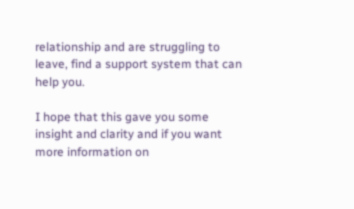relationship and are struggling to leave, find a support system that can help you.

I hope that this gave you some insight and clarity and if you want more information on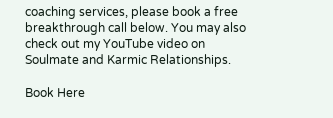coaching services, please book a free breakthrough call below. You may also check out my YouTube video on Soulmate and Karmic Relationships.

Book Here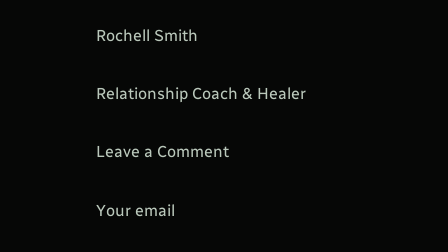Rochell Smith

Relationship Coach & Healer

Leave a Comment

Your email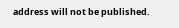address will not be published.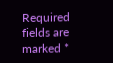Required fields are marked *